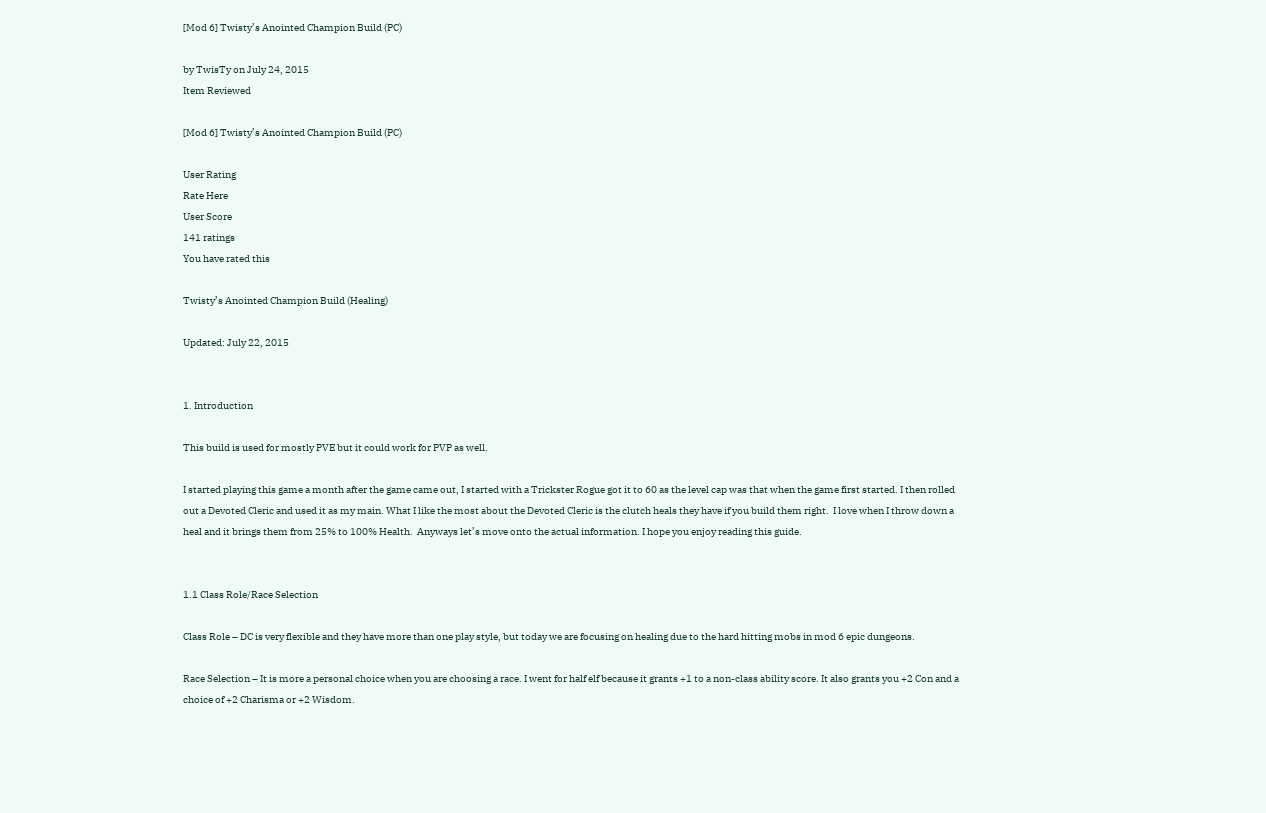[Mod 6] Twisty’s Anointed Champion Build (PC)

by TwisTy on July 24, 2015
Item Reviewed

[Mod 6] Twisty’s Anointed Champion Build (PC)

User Rating
Rate Here
User Score
141 ratings
You have rated this

Twisty’s Anointed Champion Build (Healing)

Updated: July 22, 2015


1. Introduction

This build is used for mostly PVE but it could work for PVP as well.

I started playing this game a month after the game came out, I started with a Trickster Rogue got it to 60 as the level cap was that when the game first started. I then rolled out a Devoted Cleric and used it as my main. What I like the most about the Devoted Cleric is the clutch heals they have if you build them right.  I love when I throw down a heal and it brings them from 25% to 100% Health.  Anyways let’s move onto the actual information. I hope you enjoy reading this guide.


1.1 Class Role/Race Selection

Class Role – DC is very flexible and they have more than one play style, but today we are focusing on healing due to the hard hitting mobs in mod 6 epic dungeons.

Race Selection – It is more a personal choice when you are choosing a race. I went for half elf because it grants +1 to a non-class ability score. It also grants you +2 Con and a choice of +2 Charisma or +2 Wisdom.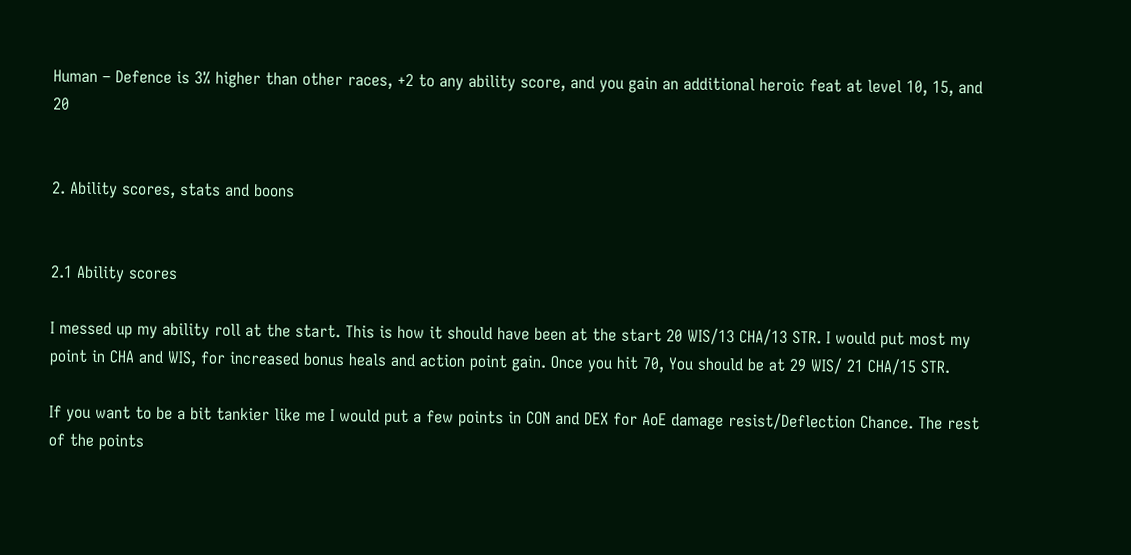Human – Defence is 3% higher than other races, +2 to any ability score, and you gain an additional heroic feat at level 10, 15, and 20


2. Ability scores, stats and boons


2.1 Ability scores

I messed up my ability roll at the start. This is how it should have been at the start 20 WIS/13 CHA/13 STR. I would put most my point in CHA and WIS, for increased bonus heals and action point gain. Once you hit 70, You should be at 29 WIS/ 21 CHA/15 STR.

If you want to be a bit tankier like me I would put a few points in CON and DEX for AoE damage resist/Deflection Chance. The rest of the points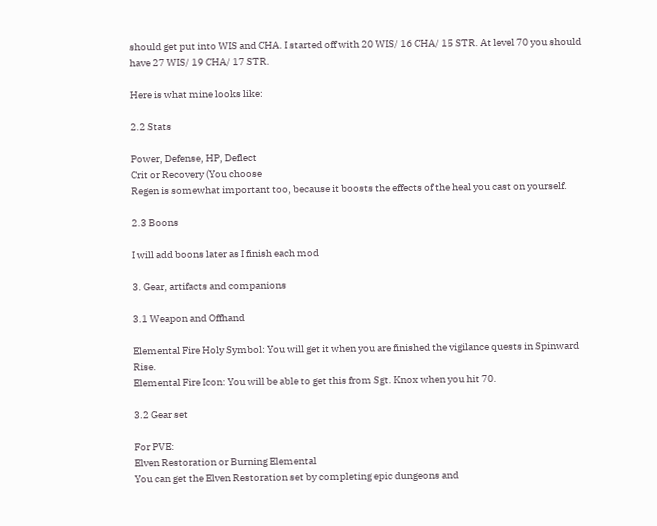should get put into WIS and CHA. I started off with 20 WIS/ 16 CHA/ 15 STR. At level 70 you should have 27 WIS/ 19 CHA/ 17 STR.

Here is what mine looks like:

2.2 Stats

Power, Defense, HP, Deflect
Crit or Recovery (You choose
Regen is somewhat important too, because it boosts the effects of the heal you cast on yourself.

2.3 Boons

I will add boons later as I finish each mod

3. Gear, artifacts and companions

3.1 Weapon and Offhand

Elemental Fire Holy Symbol: You will get it when you are finished the vigilance quests in Spinward Rise.
Elemental Fire Icon: You will be able to get this from Sgt. Knox when you hit 70.

3.2 Gear set

For PVE:
Elven Restoration or Burning Elemental
You can get the Elven Restoration set by completing epic dungeons and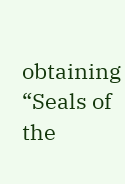obtaining “Seals of the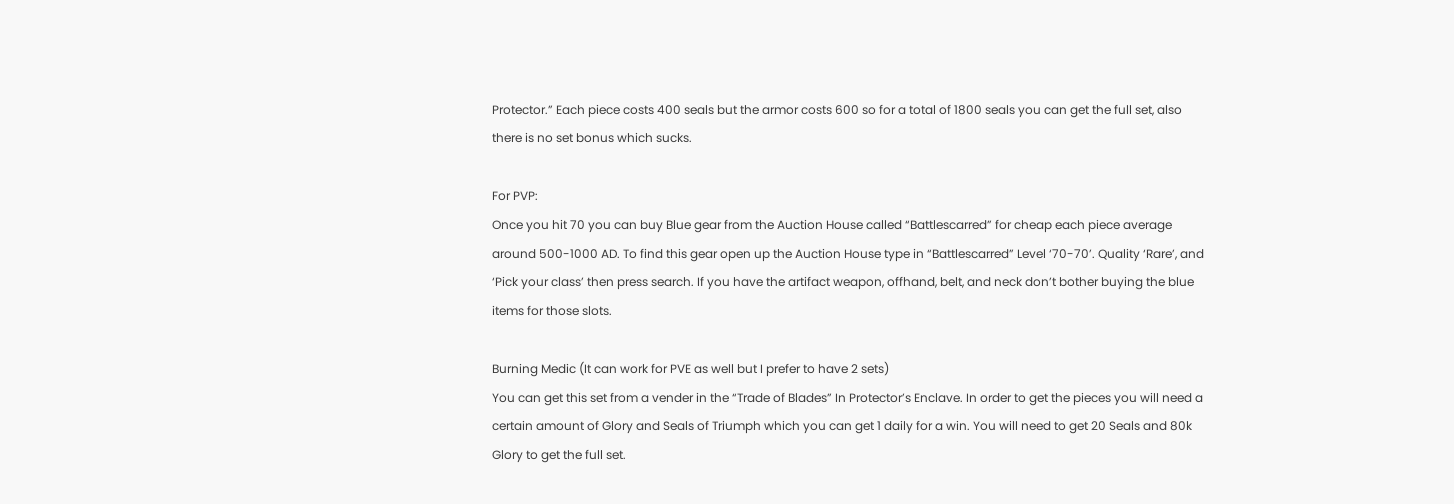Protector.” Each piece costs 400 seals but the armor costs 600 so for a total of 1800 seals you can get the full set, also there is no set bonus which sucks.

For PVP:
Once you hit 70 you can buy Blue gear from the Auction House called “Battlescarred” for cheap each piece average around 500-1000 AD. To find this gear open up the Auction House type in “Battlescarred” Level ‘70-70’. Quality ‘Rare’, and ‘Pick your class’ then press search. If you have the artifact weapon, offhand, belt, and neck don’t bother buying the blue items for those slots.

Burning Medic (It can work for PVE as well but I prefer to have 2 sets)
You can get this set from a vender in the “Trade of Blades” In Protector’s Enclave. In order to get the pieces you will need a certain amount of Glory and Seals of Triumph which you can get 1 daily for a win. You will need to get 20 Seals and 80k Glory to get the full set.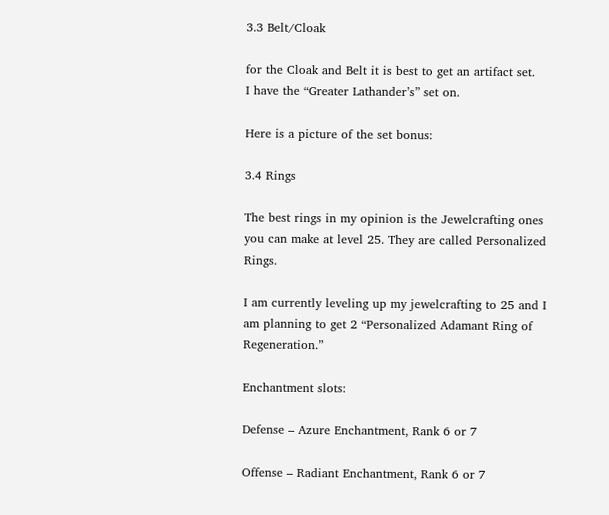3.3 Belt/Cloak

for the Cloak and Belt it is best to get an artifact set.
I have the “Greater Lathander’s” set on.

Here is a picture of the set bonus:

3.4 Rings

The best rings in my opinion is the Jewelcrafting ones you can make at level 25. They are called Personalized Rings.

I am currently leveling up my jewelcrafting to 25 and I am planning to get 2 “Personalized Adamant Ring of Regeneration.”

Enchantment slots:

Defense – Azure Enchantment, Rank 6 or 7

Offense – Radiant Enchantment, Rank 6 or 7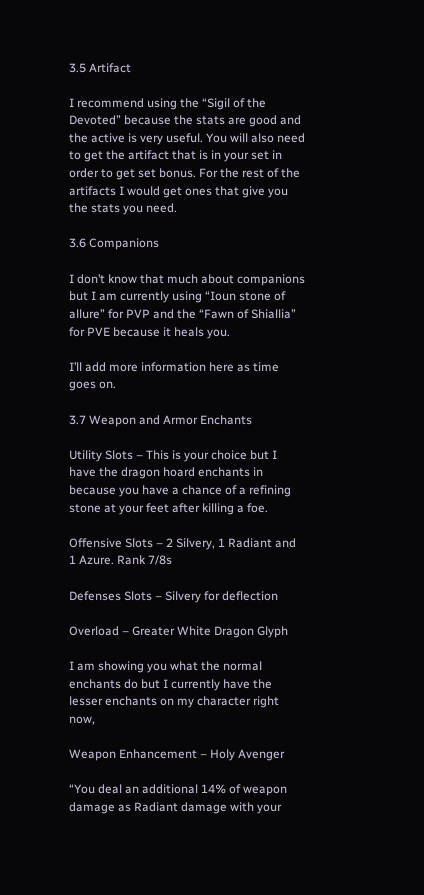3.5 Artifact

I recommend using the “Sigil of the Devoted” because the stats are good and the active is very useful. You will also need to get the artifact that is in your set in order to get set bonus. For the rest of the artifacts I would get ones that give you the stats you need.

3.6 Companions

I don’t know that much about companions but I am currently using “Ioun stone of allure” for PVP and the “Fawn of Shiallia” for PVE because it heals you.

I’ll add more information here as time goes on.

3.7 Weapon and Armor Enchants

Utility Slots – This is your choice but I have the dragon hoard enchants in because you have a chance of a refining stone at your feet after killing a foe.

Offensive Slots – 2 Silvery, 1 Radiant and 1 Azure. Rank 7/8s

Defenses Slots – Silvery for deflection

Overload – Greater White Dragon Glyph

I am showing you what the normal enchants do but I currently have the lesser enchants on my character right now,

Weapon Enhancement – Holy Avenger

“You deal an additional 14% of weapon damage as Radiant damage with your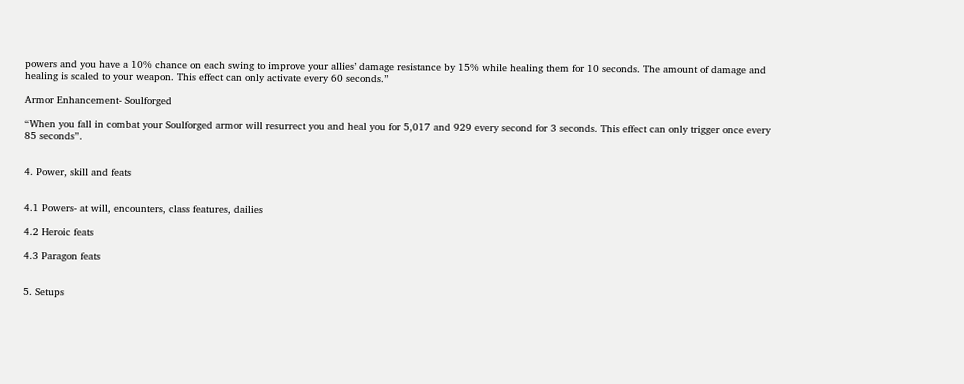powers and you have a 10% chance on each swing to improve your allies’ damage resistance by 15% while healing them for 10 seconds. The amount of damage and healing is scaled to your weapon. This effect can only activate every 60 seconds.”

Armor Enhancement- Soulforged

“When you fall in combat your Soulforged armor will resurrect you and heal you for 5,017 and 929 every second for 3 seconds. This effect can only trigger once every 85 seconds”.


4. Power, skill and feats


4.1 Powers- at will, encounters, class features, dailies

4.2 Heroic feats

4.3 Paragon feats


5. Setups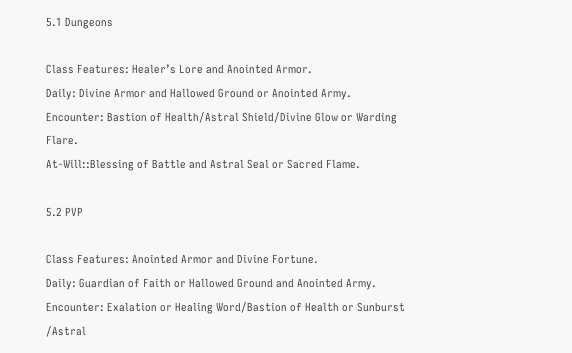5.1 Dungeons

Class Features: Healer’s Lore and Anointed Armor.
Daily: Divine Armor and Hallowed Ground or Anointed Army.
Encounter: Bastion of Health/Astral Shield/Divine Glow or Warding Flare.
At-Will::Blessing of Battle and Astral Seal or Sacred Flame.

5.2 PVP

Class Features: Anointed Armor and Divine Fortune.
Daily: Guardian of Faith or Hallowed Ground and Anointed Army.
Encounter: Exalation or Healing Word/Bastion of Health or Sunburst /Astral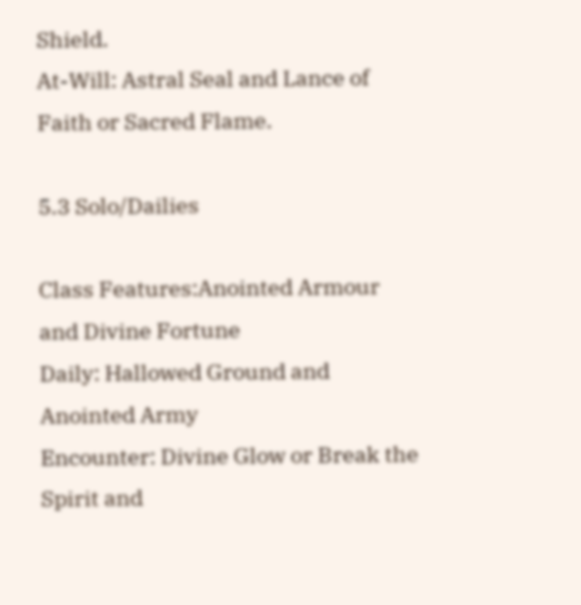Shield.
At-Will: Astral Seal and Lance of Faith or Sacred Flame.

5.3 Solo/Dailies

Class Features:Anointed Armour and Divine Fortune
Daily: Hallowed Ground and Anointed Army
Encounter: Divine Glow or Break the Spirit and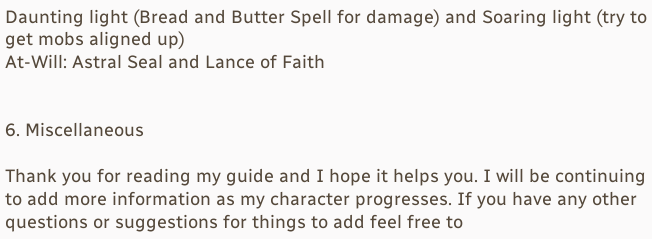Daunting light (Bread and Butter Spell for damage) and Soaring light (try to get mobs aligned up)
At-Will: Astral Seal and Lance of Faith


6. Miscellaneous

Thank you for reading my guide and I hope it helps you. I will be continuing to add more information as my character progresses. If you have any other questions or suggestions for things to add feel free to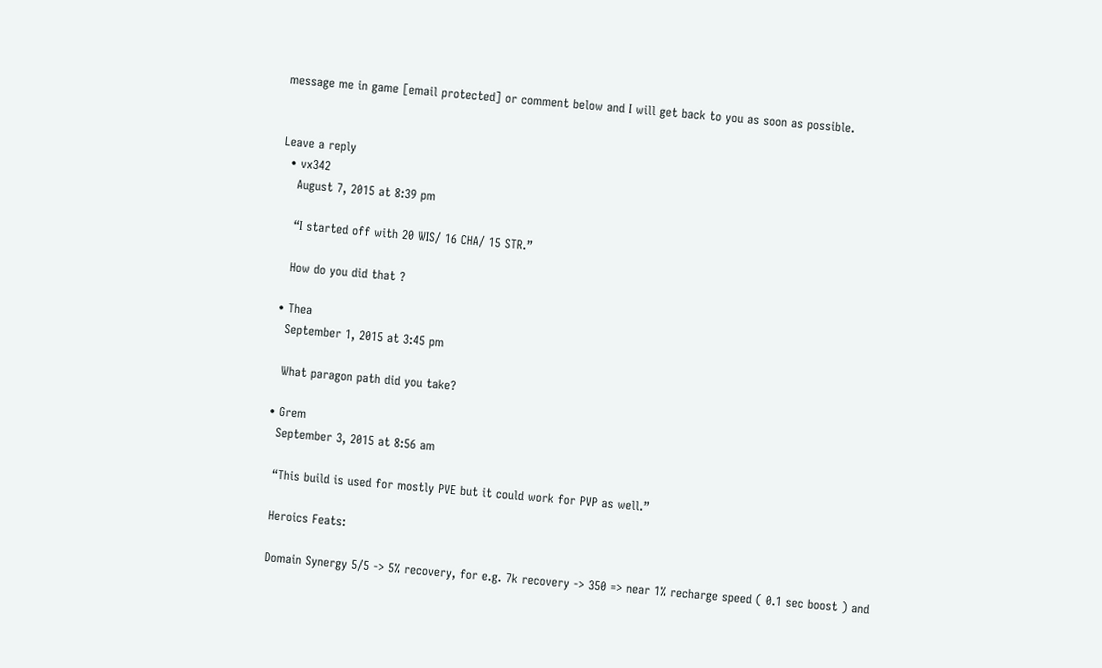message me in game [email protected] or comment below and I will get back to you as soon as possible.


Leave a reply
  • vx342
    August 7, 2015 at 8:39 pm

    “I started off with 20 WIS/ 16 CHA/ 15 STR.”

    How do you did that ?

  • Thea
    September 1, 2015 at 3:45 pm

    What paragon path did you take?

  • Grem
    September 3, 2015 at 8:56 am

    “This build is used for mostly PVE but it could work for PVP as well.”

    Heroics Feats:

    Domain Synergy 5/5 -> 5% recovery, for e.g. 7k recovery -> 350 => near 1% recharge speed ( 0.1 sec boost ) and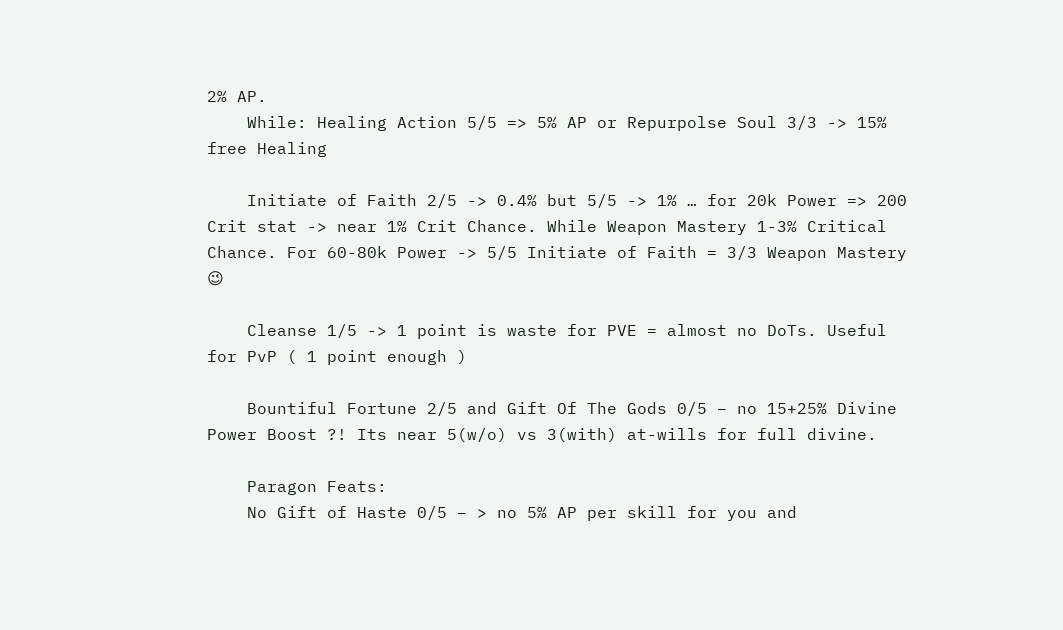2% AP.
    While: Healing Action 5/5 => 5% AP or Repurpolse Soul 3/3 -> 15% free Healing

    Initiate of Faith 2/5 -> 0.4% but 5/5 -> 1% … for 20k Power => 200 Crit stat -> near 1% Crit Chance. While Weapon Mastery 1-3% Critical Chance. For 60-80k Power -> 5/5 Initiate of Faith = 3/3 Weapon Mastery 😉

    Cleanse 1/5 -> 1 point is waste for PVE = almost no DoTs. Useful for PvP ( 1 point enough )

    Bountiful Fortune 2/5 and Gift Of The Gods 0/5 – no 15+25% Divine Power Boost ?! Its near 5(w/o) vs 3(with) at-wills for full divine.

    Paragon Feats:
    No Gift of Haste 0/5 – > no 5% AP per skill for you and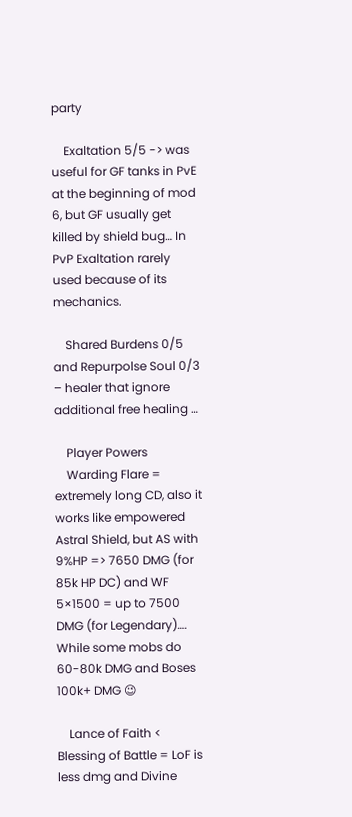party

    Exaltation 5/5 -> was useful for GF tanks in PvE at the beginning of mod 6, but GF usually get killed by shield bug… In PvP Exaltation rarely used because of its mechanics.

    Shared Burdens 0/5 and Repurpolse Soul 0/3 – healer that ignore additional free healing …

    Player Powers
    Warding Flare = extremely long CD, also it works like empowered Astral Shield, but AS with 9%HP => 7650 DMG (for 85k HP DC) and WF 5×1500 = up to 7500 DMG (for Legendary)…. While some mobs do 60-80k DMG and Boses 100k+ DMG 😉

    Lance of Faith < Blessing of Battle = LoF is less dmg and Divine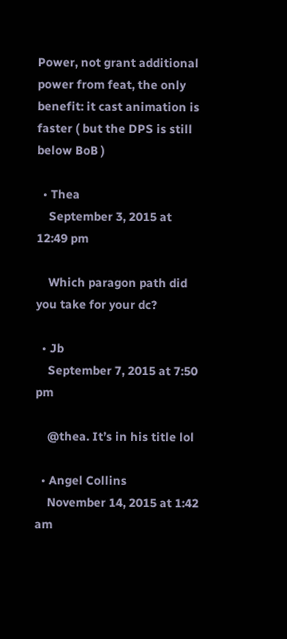Power, not grant additional power from feat, the only benefit: it cast animation is faster ( but the DPS is still below BoB )

  • Thea
    September 3, 2015 at 12:49 pm

    Which paragon path did you take for your dc?

  • Jb
    September 7, 2015 at 7:50 pm

    @thea. It’s in his title lol

  • Angel Collins
    November 14, 2015 at 1:42 am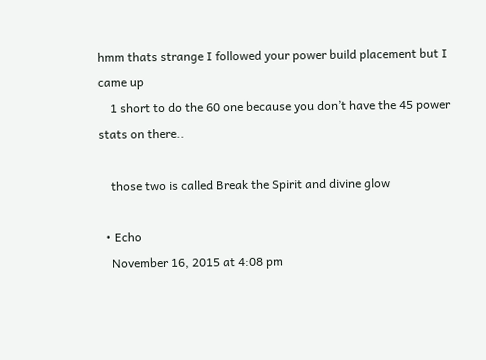hmm thats strange I followed your power build placement but I came up
    1 short to do the 60 one because you don’t have the 45 power stats on there..

    those two is called Break the Spirit and divine glow

  • Echo
    November 16, 2015 at 4:08 pm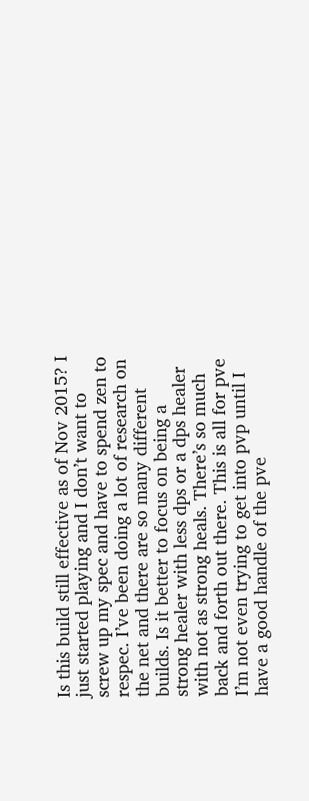Is this build still effective as of Nov 2015? I just started playing and I don’t want to screw up my spec and have to spend zen to respec. I’ve been doing a lot of research on the net and there are so many different builds. Is it better to focus on being a strong healer with less dps or a dps healer with not as strong heals. There’s so much back and forth out there. This is all for pve I’m not even trying to get into pvp until I have a good handle of the pve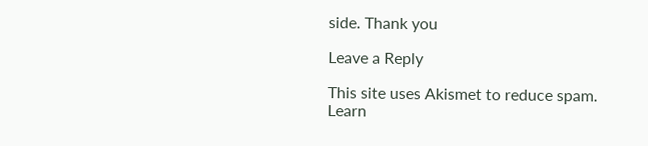side. Thank you

Leave a Reply

This site uses Akismet to reduce spam. Learn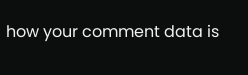how your comment data is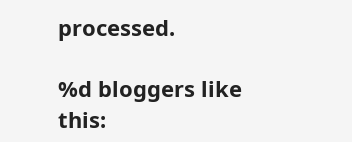processed.

%d bloggers like this: